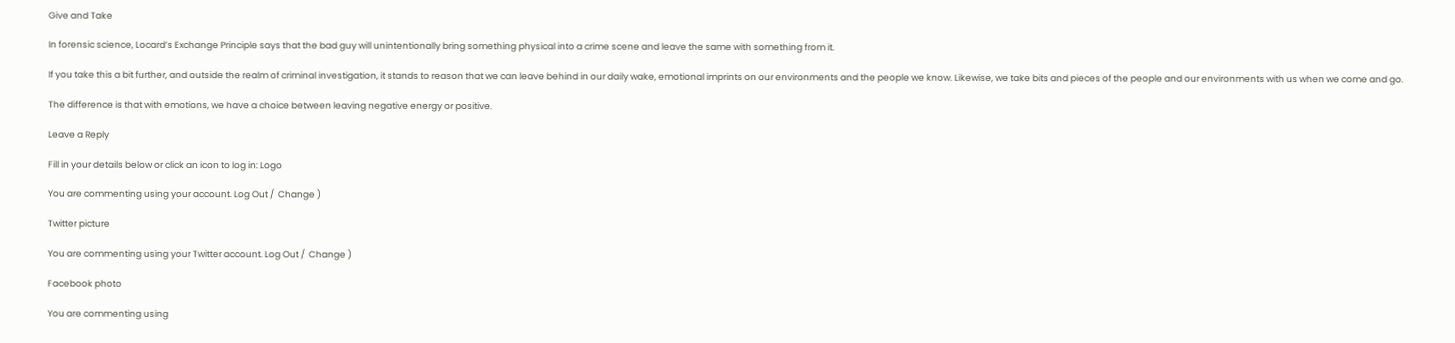Give and Take

In forensic science, Locard’s Exchange Principle says that the bad guy will unintentionally bring something physical into a crime scene and leave the same with something from it.

If you take this a bit further, and outside the realm of criminal investigation, it stands to reason that we can leave behind in our daily wake, emotional imprints on our environments and the people we know. Likewise, we take bits and pieces of the people and our environments with us when we come and go.

The difference is that with emotions, we have a choice between leaving negative energy or positive.

Leave a Reply

Fill in your details below or click an icon to log in: Logo

You are commenting using your account. Log Out /  Change )

Twitter picture

You are commenting using your Twitter account. Log Out /  Change )

Facebook photo

You are commenting using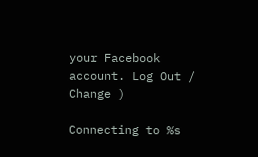your Facebook account. Log Out /  Change )

Connecting to %s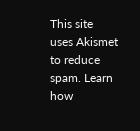This site uses Akismet to reduce spam. Learn how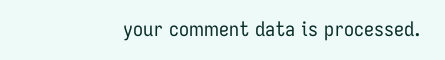your comment data is processed.